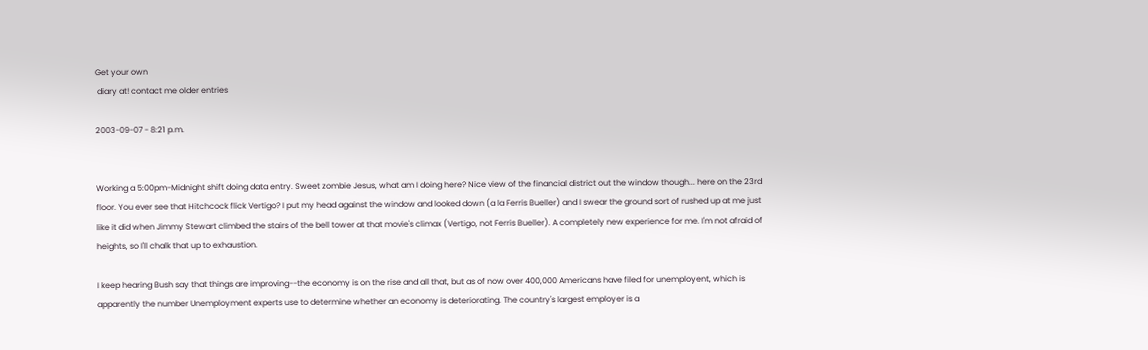Get your own
 diary at! contact me older entries

2003-09-07 - 8:21 p.m.


Working a 5:00pm-Midnight shift doing data entry. Sweet zombie Jesus, what am I doing here? Nice view of the financial district out the window though... here on the 23rd floor. You ever see that Hitchcock flick Vertigo? I put my head against the window and looked down (a la Ferris Bueller) and I swear the ground sort of rushed up at me just like it did when Jimmy Stewart climbed the stairs of the bell tower at that movie's climax (Vertigo, not Ferris Bueller). A completely new experience for me. I'm not afraid of heights, so I'll chalk that up to exhaustion.

I keep hearing Bush say that things are improving--the economy is on the rise and all that, but as of now over 400,000 Americans have filed for unemployent, which is apparently the number Unemployment experts use to determine whether an economy is deteriorating. The country's largest employer is a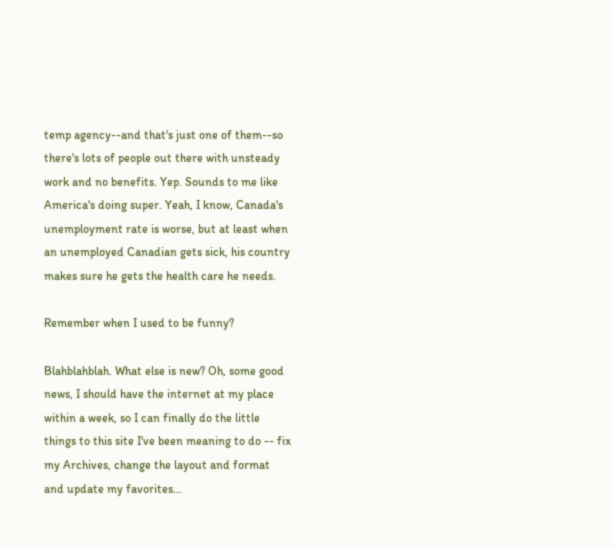temp agency--and that's just one of them--so there's lots of people out there with unsteady work and no benefits. Yep. Sounds to me like America's doing super. Yeah, I know, Canada's unemployment rate is worse, but at least when an unemployed Canadian gets sick, his country makes sure he gets the health care he needs.

Remember when I used to be funny?

Blahblahblah. What else is new? Oh, some good news, I should have the internet at my place within a week, so I can finally do the little things to this site I've been meaning to do -- fix my Archives, change the layout and format and update my favorites...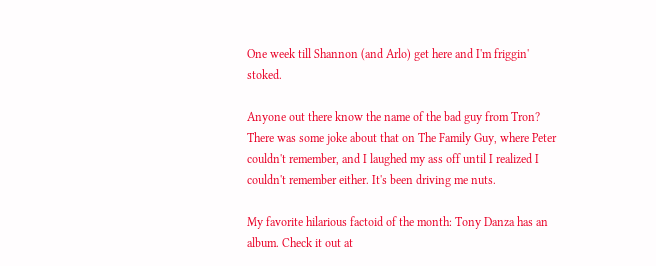One week till Shannon (and Arlo) get here and I'm friggin' stoked.

Anyone out there know the name of the bad guy from Tron? There was some joke about that on The Family Guy, where Peter couldn't remember, and I laughed my ass off until I realized I couldn't remember either. It's been driving me nuts.

My favorite hilarious factoid of the month: Tony Danza has an album. Check it out at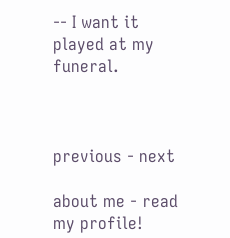-- I want it played at my funeral.



previous - next

about me - read my profile!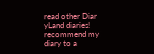read other Diar
yLand diaries! recommend my diary to a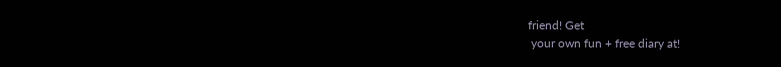friend! Get
 your own fun + free diary at!